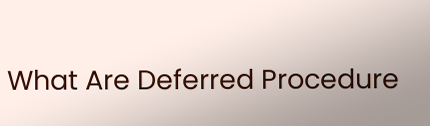What Are Deferred Procedure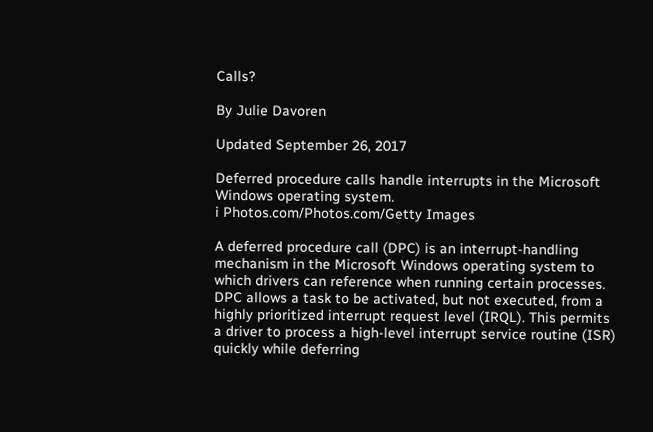Calls?

By Julie Davoren

Updated September 26, 2017

Deferred procedure calls handle interrupts in the Microsoft Windows operating system.
i Photos.com/Photos.com/Getty Images

A deferred procedure call (DPC) is an interrupt-handling mechanism in the Microsoft Windows operating system to which drivers can reference when running certain processes. DPC allows a task to be activated, but not executed, from a highly prioritized interrupt request level (IRQL). This permits a driver to process a high-level interrupt service routine (ISR) quickly while deferring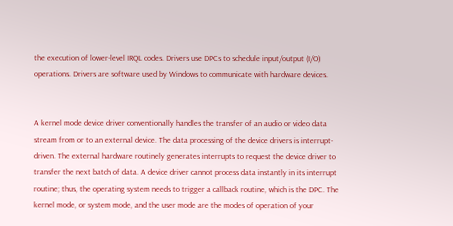the execution of lower-level IRQL codes. Drivers use DPCs to schedule input/output (I/O) operations. Drivers are software used by Windows to communicate with hardware devices.


A kernel mode device driver conventionally handles the transfer of an audio or video data stream from or to an external device. The data processing of the device drivers is interrupt-driven. The external hardware routinely generates interrupts to request the device driver to transfer the next batch of data. A device driver cannot process data instantly in its interrupt routine; thus, the operating system needs to trigger a callback routine, which is the DPC. The kernel mode, or system mode, and the user mode are the modes of operation of your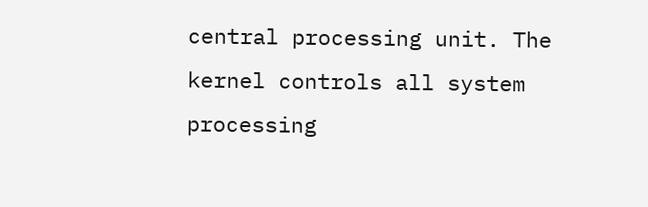central processing unit. The kernel controls all system processing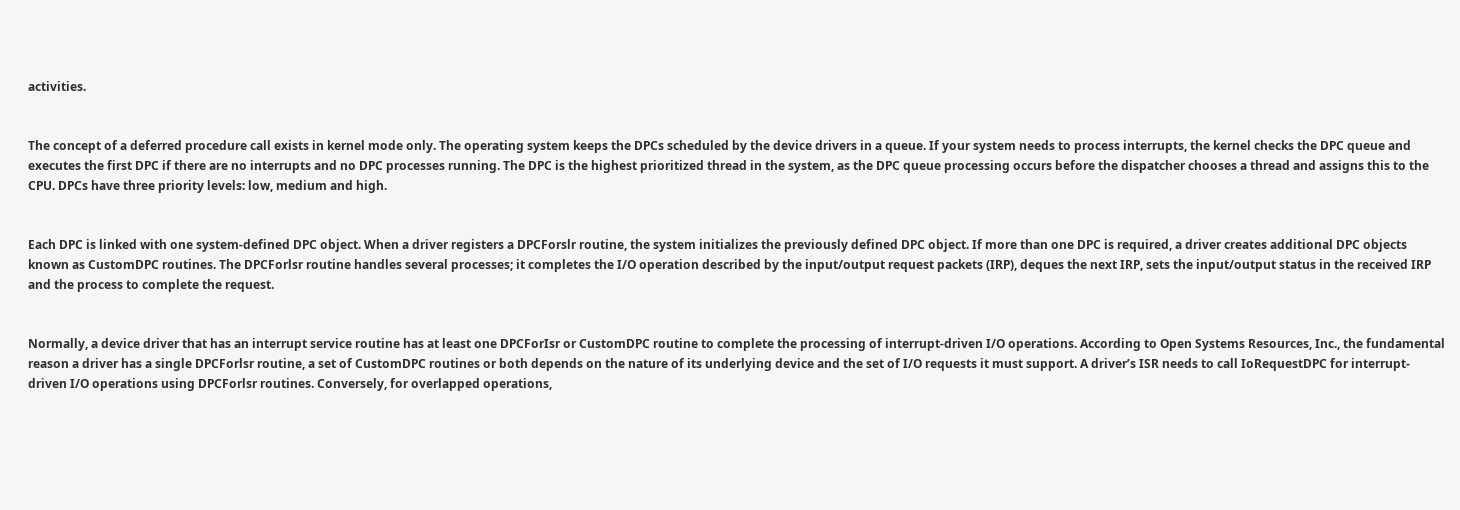activities.


The concept of a deferred procedure call exists in kernel mode only. The operating system keeps the DPCs scheduled by the device drivers in a queue. If your system needs to process interrupts, the kernel checks the DPC queue and executes the first DPC if there are no interrupts and no DPC processes running. The DPC is the highest prioritized thread in the system, as the DPC queue processing occurs before the dispatcher chooses a thread and assigns this to the CPU. DPCs have three priority levels: low, medium and high.


Each DPC is linked with one system-defined DPC object. When a driver registers a DPCForslr routine, the system initializes the previously defined DPC object. If more than one DPC is required, a driver creates additional DPC objects known as CustomDPC routines. The DPCForlsr routine handles several processes; it completes the I/O operation described by the input/output request packets (IRP), deques the next IRP, sets the input/output status in the received IRP and the process to complete the request.


Normally, a device driver that has an interrupt service routine has at least one DPCForIsr or CustomDPC routine to complete the processing of interrupt-driven I/O operations. According to Open Systems Resources, Inc., the fundamental reason a driver has a single DPCForlsr routine, a set of CustomDPC routines or both depends on the nature of its underlying device and the set of I/O requests it must support. A driver’s ISR needs to call IoRequestDPC for interrupt-driven I/O operations using DPCForlsr routines. Conversely, for overlapped operations,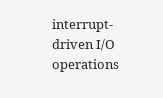interrupt-driven I/O operations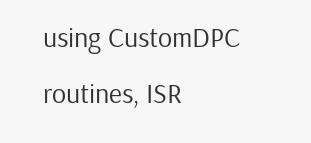using CustomDPC routines, ISR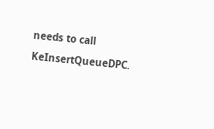needs to call KeInsertQueueDPC.